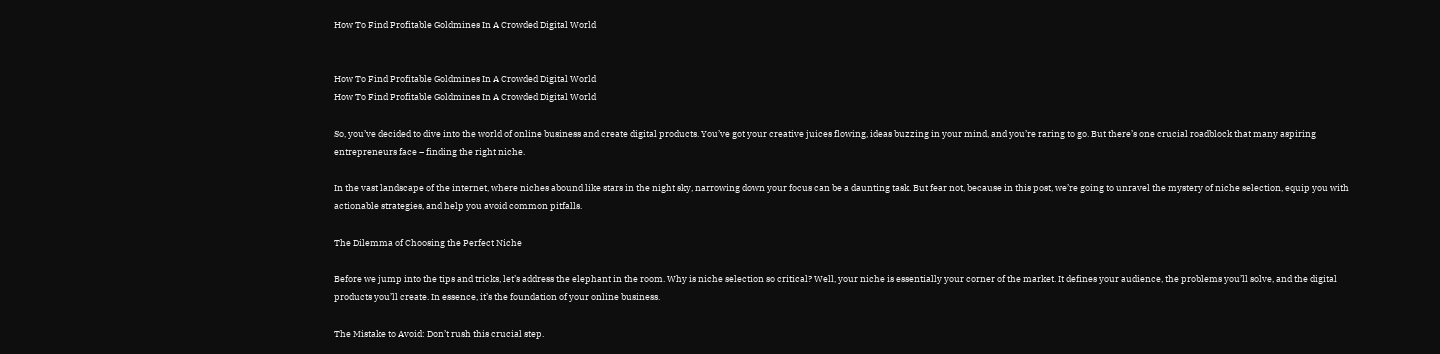How To Find Profitable Goldmines In A Crowded Digital World


How To Find Profitable Goldmines In A Crowded Digital World
How To Find Profitable Goldmines In A Crowded Digital World

So, you’ve decided to dive into the world of online business and create digital products. You’ve got your creative juices flowing, ideas buzzing in your mind, and you’re raring to go. But there’s one crucial roadblock that many aspiring entrepreneurs face – finding the right niche.

In the vast landscape of the internet, where niches abound like stars in the night sky, narrowing down your focus can be a daunting task. But fear not, because in this post, we’re going to unravel the mystery of niche selection, equip you with actionable strategies, and help you avoid common pitfalls.

The Dilemma of Choosing the Perfect Niche

Before we jump into the tips and tricks, let’s address the elephant in the room. Why is niche selection so critical? Well, your niche is essentially your corner of the market. It defines your audience, the problems you’ll solve, and the digital products you’ll create. In essence, it’s the foundation of your online business.

The Mistake to Avoid: Don’t rush this crucial step.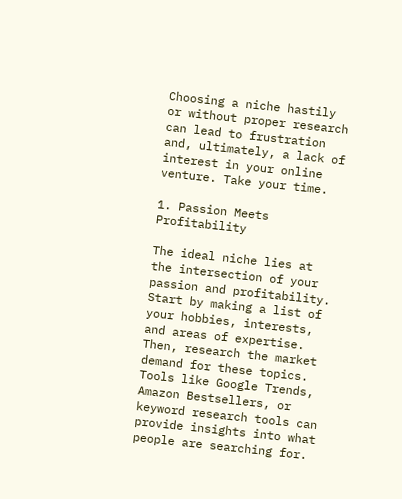Choosing a niche hastily or without proper research can lead to frustration and, ultimately, a lack of interest in your online venture. Take your time.

1. Passion Meets Profitability

The ideal niche lies at the intersection of your passion and profitability. Start by making a list of your hobbies, interests, and areas of expertise. Then, research the market demand for these topics. Tools like Google Trends, Amazon Bestsellers, or keyword research tools can provide insights into what people are searching for.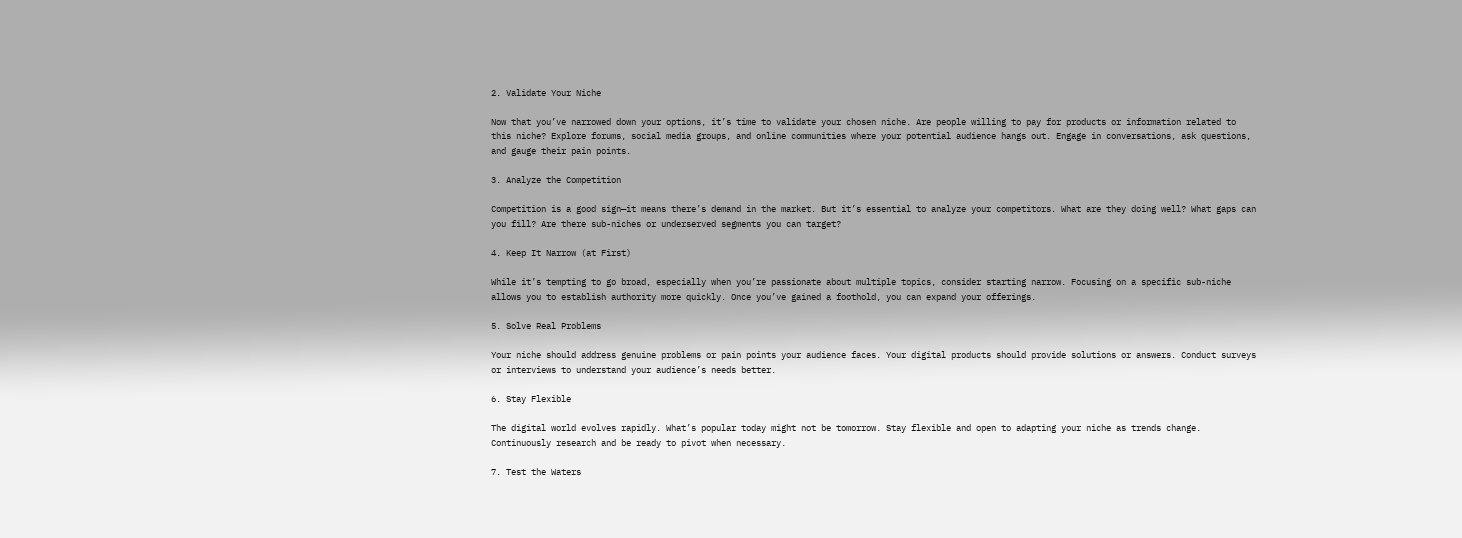2. Validate Your Niche

Now that you’ve narrowed down your options, it’s time to validate your chosen niche. Are people willing to pay for products or information related to this niche? Explore forums, social media groups, and online communities where your potential audience hangs out. Engage in conversations, ask questions, and gauge their pain points.

3. Analyze the Competition

Competition is a good sign—it means there’s demand in the market. But it’s essential to analyze your competitors. What are they doing well? What gaps can you fill? Are there sub-niches or underserved segments you can target?

4. Keep It Narrow (at First)

While it’s tempting to go broad, especially when you’re passionate about multiple topics, consider starting narrow. Focusing on a specific sub-niche allows you to establish authority more quickly. Once you’ve gained a foothold, you can expand your offerings.

5. Solve Real Problems

Your niche should address genuine problems or pain points your audience faces. Your digital products should provide solutions or answers. Conduct surveys or interviews to understand your audience’s needs better.

6. Stay Flexible

The digital world evolves rapidly. What’s popular today might not be tomorrow. Stay flexible and open to adapting your niche as trends change. Continuously research and be ready to pivot when necessary.

7. Test the Waters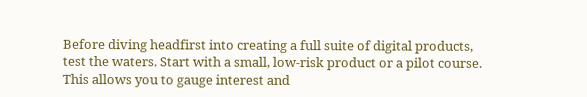Before diving headfirst into creating a full suite of digital products, test the waters. Start with a small, low-risk product or a pilot course. This allows you to gauge interest and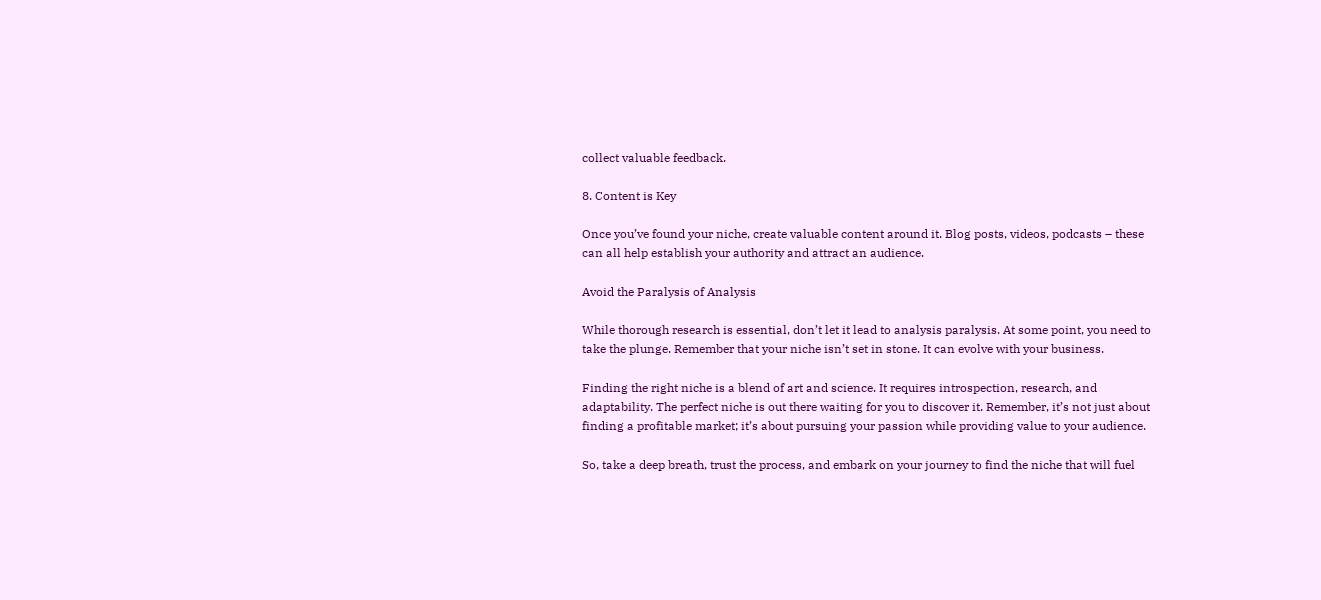collect valuable feedback.

8. Content is Key

Once you’ve found your niche, create valuable content around it. Blog posts, videos, podcasts – these can all help establish your authority and attract an audience.

Avoid the Paralysis of Analysis

While thorough research is essential, don’t let it lead to analysis paralysis. At some point, you need to take the plunge. Remember that your niche isn’t set in stone. It can evolve with your business.

Finding the right niche is a blend of art and science. It requires introspection, research, and adaptability. The perfect niche is out there waiting for you to discover it. Remember, it’s not just about finding a profitable market; it’s about pursuing your passion while providing value to your audience.

So, take a deep breath, trust the process, and embark on your journey to find the niche that will fuel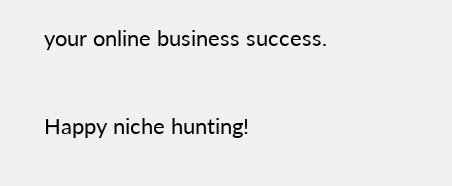your online business success.

Happy niche hunting!